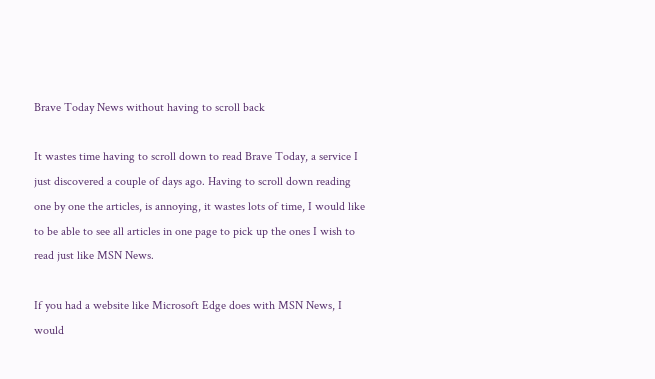Brave Today News without having to scroll back

It wastes time having to scroll down to read Brave Today, a service I just discovered a couple of days ago. Having to scroll down reading one by one the articles, is annoying, it wastes lots of time, I would like to be able to see all articles in one page to pick up the ones I wish to read just like MSN News.

If you had a website like Microsoft Edge does with MSN News, I would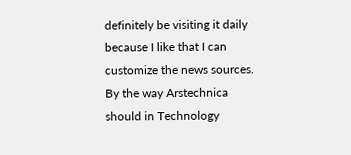definitely be visiting it daily because I like that I can customize the news sources. By the way Arstechnica should in Technology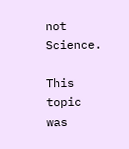not Science.

This topic was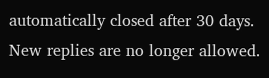automatically closed after 30 days. New replies are no longer allowed.